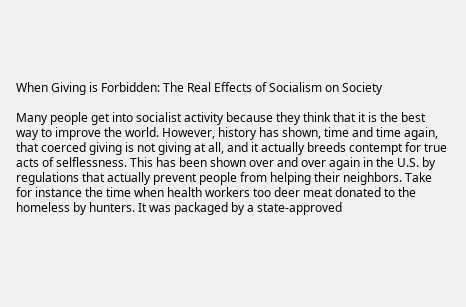When Giving is Forbidden: The Real Effects of Socialism on Society

Many people get into socialist activity because they think that it is the best way to improve the world. However, history has shown, time and time again, that coerced giving is not giving at all, and it actually breeds contempt for true acts of selflessness. This has been shown over and over again in the U.S. by regulations that actually prevent people from helping their neighbors. Take for instance the time when health workers too deer meat donated to the homeless by hunters. It was packaged by a state-approved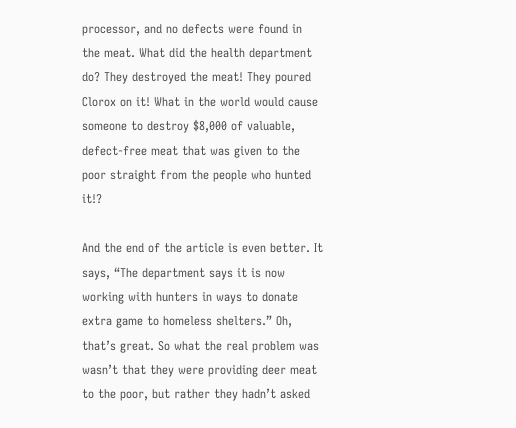processor, and no defects were found in the meat. What did the health department do? They destroyed the meat! They poured Clorox on it! What in the world would cause someone to destroy $8,000 of valuable, defect-free meat that was given to the poor straight from the people who hunted it!?

And the end of the article is even better. It says, “The department says it is now working with hunters in ways to donate extra game to homeless shelters.” Oh, that’s great. So what the real problem was wasn’t that they were providing deer meat to the poor, but rather they hadn’t asked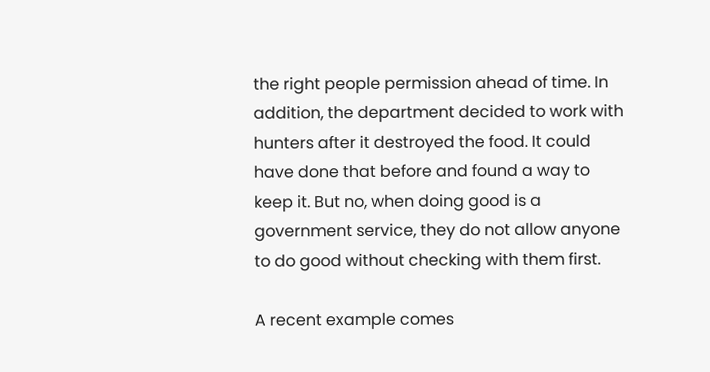the right people permission ahead of time. In addition, the department decided to work with hunters after it destroyed the food. It could have done that before and found a way to keep it. But no, when doing good is a government service, they do not allow anyone to do good without checking with them first.

A recent example comes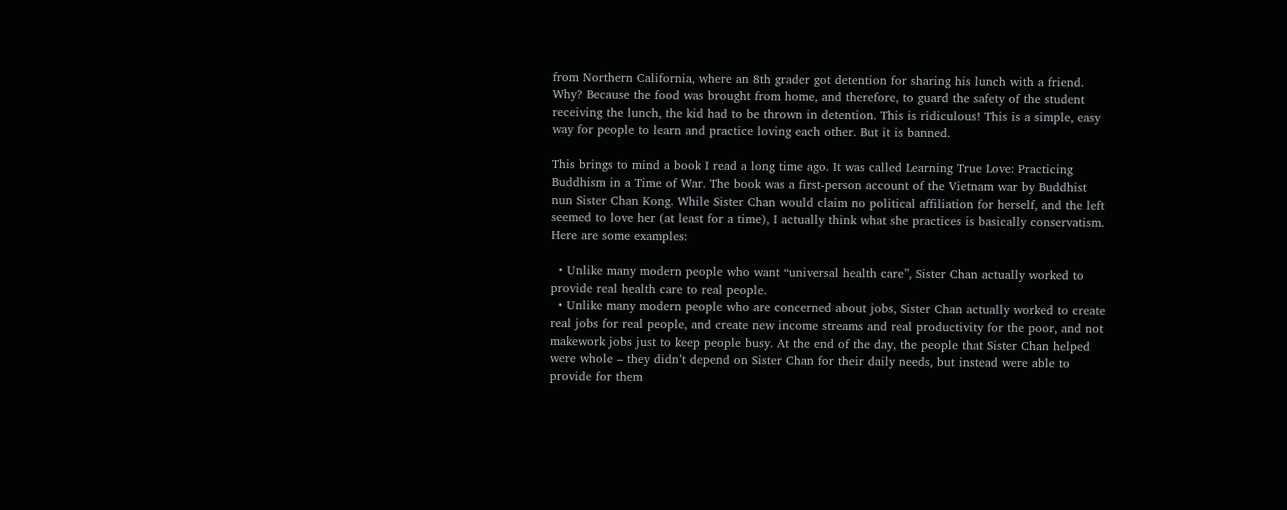from Northern California, where an 8th grader got detention for sharing his lunch with a friend. Why? Because the food was brought from home, and therefore, to guard the safety of the student receiving the lunch, the kid had to be thrown in detention. This is ridiculous! This is a simple, easy way for people to learn and practice loving each other. But it is banned.

This brings to mind a book I read a long time ago. It was called Learning True Love: Practicing Buddhism in a Time of War. The book was a first-person account of the Vietnam war by Buddhist nun Sister Chan Kong. While Sister Chan would claim no political affiliation for herself, and the left seemed to love her (at least for a time), I actually think what she practices is basically conservatism. Here are some examples:

  • Unlike many modern people who want “universal health care”, Sister Chan actually worked to provide real health care to real people.
  • Unlike many modern people who are concerned about jobs, Sister Chan actually worked to create real jobs for real people, and create new income streams and real productivity for the poor, and not makework jobs just to keep people busy. At the end of the day, the people that Sister Chan helped were whole – they didn’t depend on Sister Chan for their daily needs, but instead were able to provide for them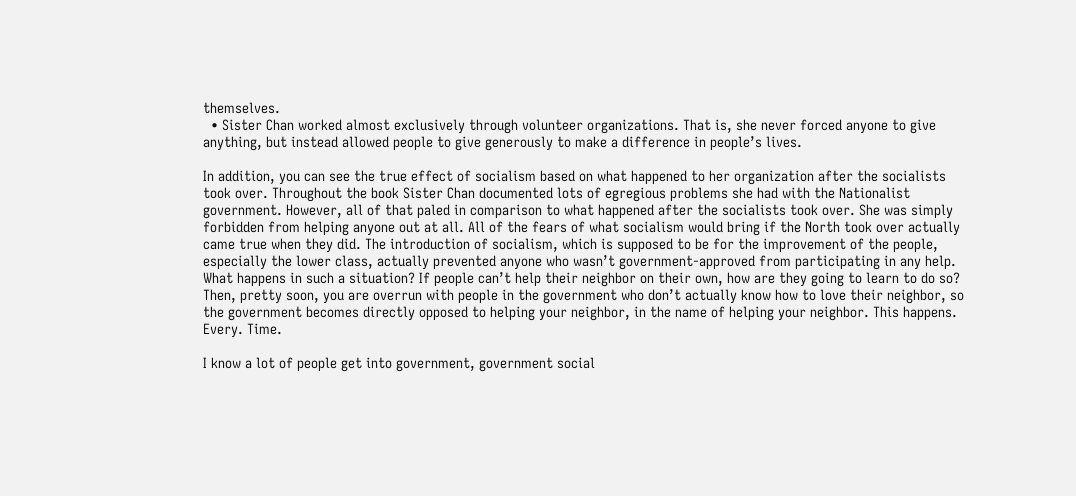themselves.
  • Sister Chan worked almost exclusively through volunteer organizations. That is, she never forced anyone to give anything, but instead allowed people to give generously to make a difference in people’s lives.

In addition, you can see the true effect of socialism based on what happened to her organization after the socialists took over. Throughout the book Sister Chan documented lots of egregious problems she had with the Nationalist government. However, all of that paled in comparison to what happened after the socialists took over. She was simply forbidden from helping anyone out at all. All of the fears of what socialism would bring if the North took over actually came true when they did. The introduction of socialism, which is supposed to be for the improvement of the people, especially the lower class, actually prevented anyone who wasn’t government-approved from participating in any help. What happens in such a situation? If people can’t help their neighbor on their own, how are they going to learn to do so? Then, pretty soon, you are overrun with people in the government who don’t actually know how to love their neighbor, so the government becomes directly opposed to helping your neighbor, in the name of helping your neighbor. This happens. Every. Time.

I know a lot of people get into government, government social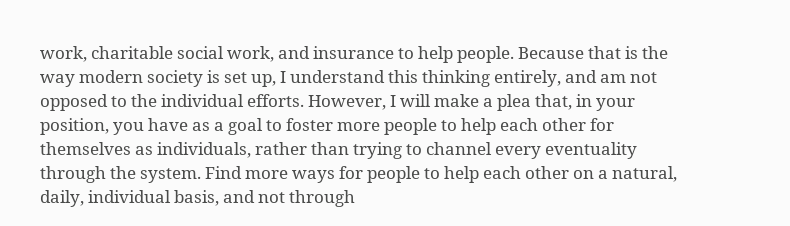work, charitable social work, and insurance to help people. Because that is the way modern society is set up, I understand this thinking entirely, and am not opposed to the individual efforts. However, I will make a plea that, in your position, you have as a goal to foster more people to help each other for themselves as individuals, rather than trying to channel every eventuality through the system. Find more ways for people to help each other on a natural, daily, individual basis, and not through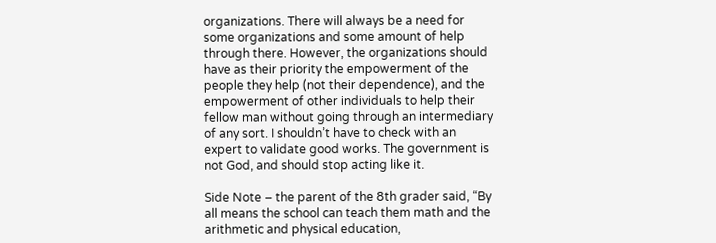organizations. There will always be a need for some organizations and some amount of help through there. However, the organizations should have as their priority the empowerment of the people they help (not their dependence), and the empowerment of other individuals to help their fellow man without going through an intermediary of any sort. I shouldn’t have to check with an expert to validate good works. The government is not God, and should stop acting like it.

Side Note – the parent of the 8th grader said, “By all means the school can teach them math and the arithmetic and physical education,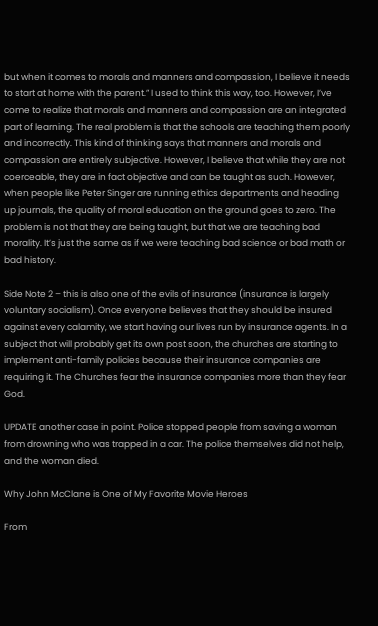but when it comes to morals and manners and compassion, I believe it needs to start at home with the parent.” I used to think this way, too. However, I’ve come to realize that morals and manners and compassion are an integrated part of learning. The real problem is that the schools are teaching them poorly and incorrectly. This kind of thinking says that manners and morals and compassion are entirely subjective. However, I believe that while they are not coerceable, they are in fact objective and can be taught as such. However, when people like Peter Singer are running ethics departments and heading up journals, the quality of moral education on the ground goes to zero. The problem is not that they are being taught, but that we are teaching bad morality. It’s just the same as if we were teaching bad science or bad math or bad history.

Side Note 2 – this is also one of the evils of insurance (insurance is largely voluntary socialism). Once everyone believes that they should be insured against every calamity, we start having our lives run by insurance agents. In a subject that will probably get its own post soon, the churches are starting to implement anti-family policies because their insurance companies are requiring it. The Churches fear the insurance companies more than they fear God.

UPDATE another case in point. Police stopped people from saving a woman from drowning who was trapped in a car. The police themselves did not help, and the woman died.

Why John McClane is One of My Favorite Movie Heroes

From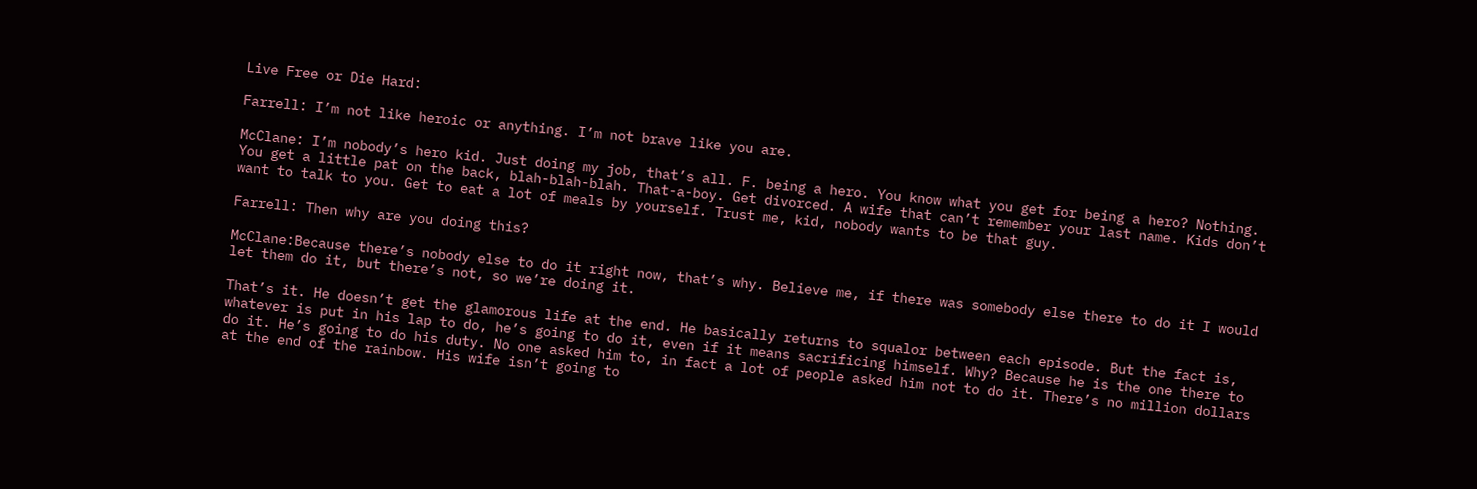Live Free or Die Hard:

Farrell: I’m not like heroic or anything. I’m not brave like you are.

McClane: I’m nobody’s hero kid. Just doing my job, that’s all. F. being a hero. You know what you get for being a hero? Nothing. You get a little pat on the back, blah-blah-blah. That-a-boy. Get divorced. A wife that can’t remember your last name. Kids don’t want to talk to you. Get to eat a lot of meals by yourself. Trust me, kid, nobody wants to be that guy.

Farrell: Then why are you doing this?

McClane:Because there’s nobody else to do it right now, that’s why. Believe me, if there was somebody else there to do it I would let them do it, but there’s not, so we’re doing it.

That’s it. He doesn’t get the glamorous life at the end. He basically returns to squalor between each episode. But the fact is, whatever is put in his lap to do, he’s going to do it, even if it means sacrificing himself. Why? Because he is the one there to do it. He’s going to do his duty. No one asked him to, in fact a lot of people asked him not to do it. There’s no million dollars at the end of the rainbow. His wife isn’t going to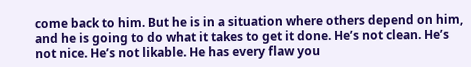come back to him. But he is in a situation where others depend on him, and he is going to do what it takes to get it done. He’s not clean. He’s not nice. He’s not likable. He has every flaw you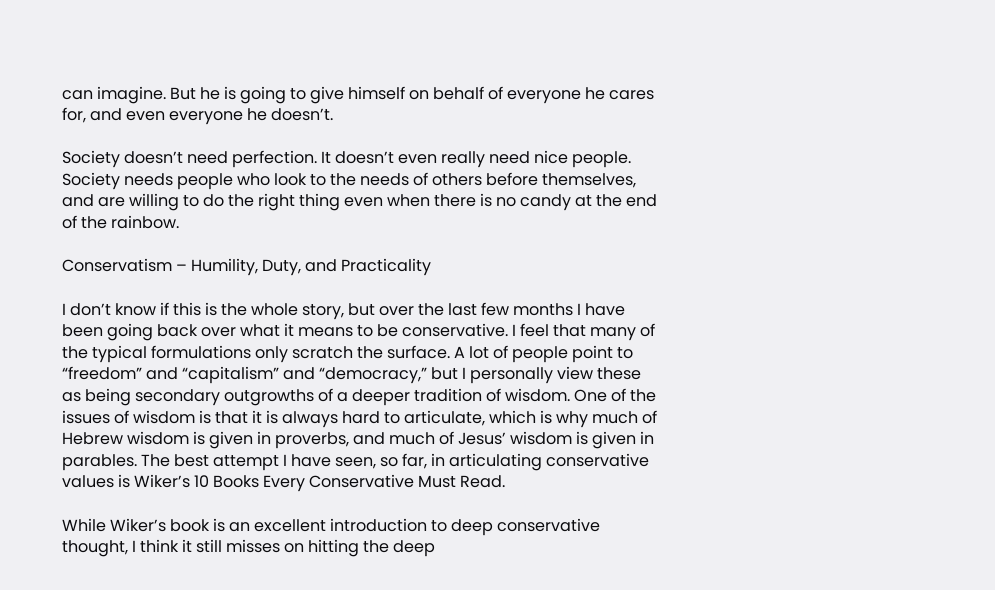can imagine. But he is going to give himself on behalf of everyone he cares for, and even everyone he doesn’t.

Society doesn’t need perfection. It doesn’t even really need nice people. Society needs people who look to the needs of others before themselves, and are willing to do the right thing even when there is no candy at the end of the rainbow.

Conservatism – Humility, Duty, and Practicality

I don’t know if this is the whole story, but over the last few months I have been going back over what it means to be conservative. I feel that many of the typical formulations only scratch the surface. A lot of people point to “freedom” and “capitalism” and “democracy,” but I personally view these as being secondary outgrowths of a deeper tradition of wisdom. One of the issues of wisdom is that it is always hard to articulate, which is why much of Hebrew wisdom is given in proverbs, and much of Jesus’ wisdom is given in parables. The best attempt I have seen, so far, in articulating conservative values is Wiker’s 10 Books Every Conservative Must Read.

While Wiker’s book is an excellent introduction to deep conservative thought, I think it still misses on hitting the deep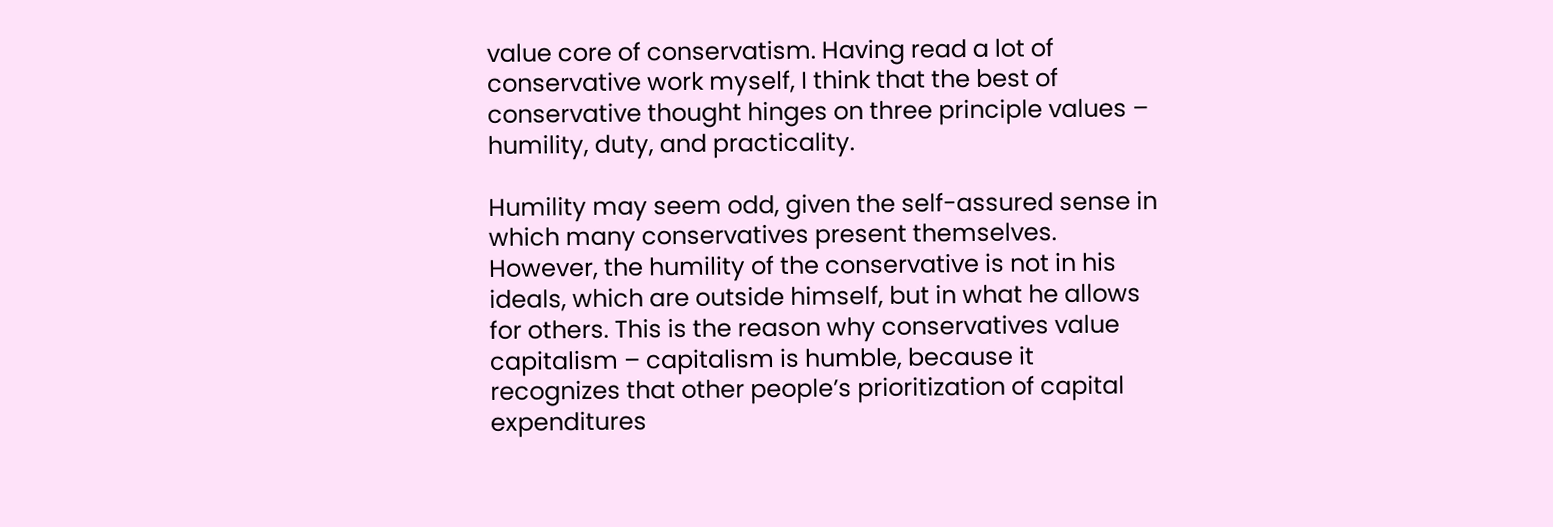value core of conservatism. Having read a lot of conservative work myself, I think that the best of conservative thought hinges on three principle values – humility, duty, and practicality.

Humility may seem odd, given the self-assured sense in which many conservatives present themselves. However, the humility of the conservative is not in his ideals, which are outside himself, but in what he allows for others. This is the reason why conservatives value capitalism – capitalism is humble, because it recognizes that other people’s prioritization of capital expenditures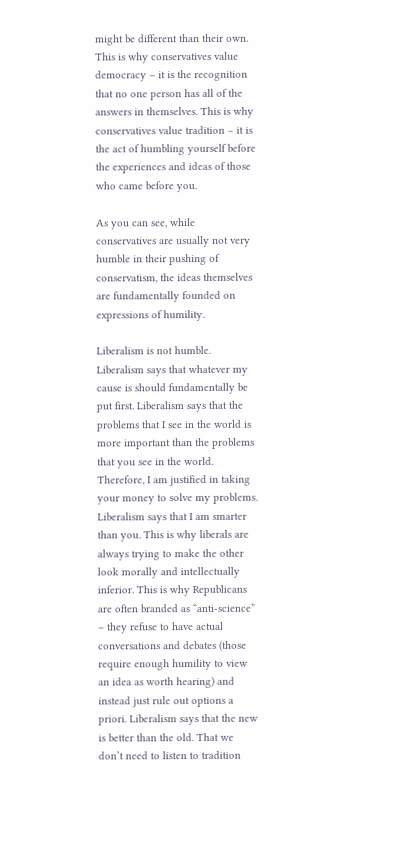might be different than their own. This is why conservatives value democracy – it is the recognition that no one person has all of the answers in themselves. This is why conservatives value tradition – it is the act of humbling yourself before the experiences and ideas of those who came before you.

As you can see, while conservatives are usually not very humble in their pushing of conservatism, the ideas themselves are fundamentally founded on expressions of humility.

Liberalism is not humble. Liberalism says that whatever my cause is should fundamentally be put first. Liberalism says that the problems that I see in the world is more important than the problems that you see in the world. Therefore, I am justified in taking your money to solve my problems. Liberalism says that I am smarter than you. This is why liberals are always trying to make the other look morally and intellectually inferior. This is why Republicans are often branded as “anti-science” – they refuse to have actual conversations and debates (those require enough humility to view an idea as worth hearing) and instead just rule out options a priori. Liberalism says that the new is better than the old. That we don’t need to listen to tradition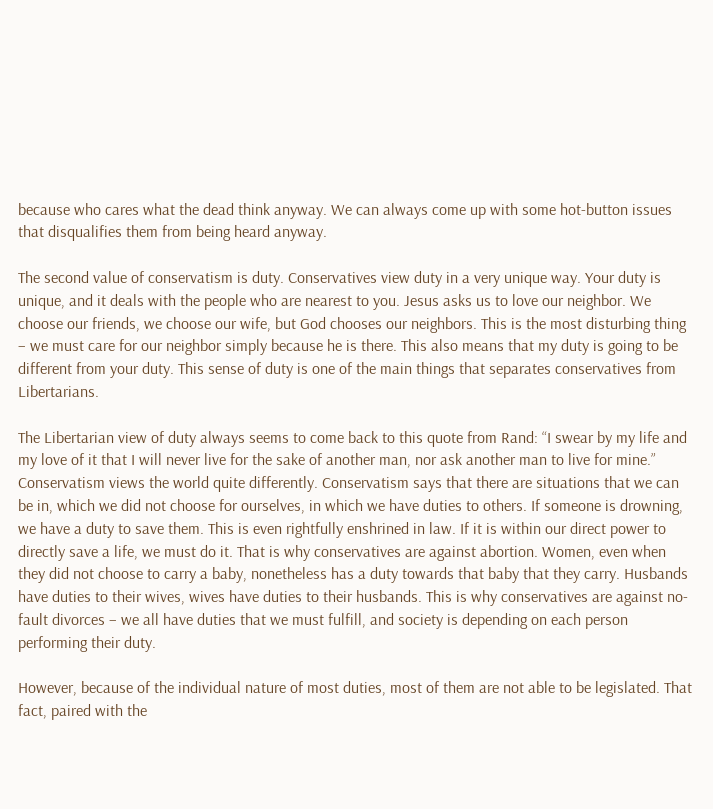because who cares what the dead think anyway. We can always come up with some hot-button issues that disqualifies them from being heard anyway.

The second value of conservatism is duty. Conservatives view duty in a very unique way. Your duty is unique, and it deals with the people who are nearest to you. Jesus asks us to love our neighbor. We choose our friends, we choose our wife, but God chooses our neighbors. This is the most disturbing thing – we must care for our neighbor simply because he is there. This also means that my duty is going to be different from your duty. This sense of duty is one of the main things that separates conservatives from Libertarians.

The Libertarian view of duty always seems to come back to this quote from Rand: “I swear by my life and my love of it that I will never live for the sake of another man, nor ask another man to live for mine.” Conservatism views the world quite differently. Conservatism says that there are situations that we can be in, which we did not choose for ourselves, in which we have duties to others. If someone is drowning, we have a duty to save them. This is even rightfully enshrined in law. If it is within our direct power to directly save a life, we must do it. That is why conservatives are against abortion. Women, even when they did not choose to carry a baby, nonetheless has a duty towards that baby that they carry. Husbands have duties to their wives, wives have duties to their husbands. This is why conservatives are against no-fault divorces – we all have duties that we must fulfill, and society is depending on each person performing their duty.

However, because of the individual nature of most duties, most of them are not able to be legislated. That fact, paired with the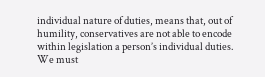individual nature of duties, means that, out of humility, conservatives are not able to encode within legislation a person’s individual duties. We must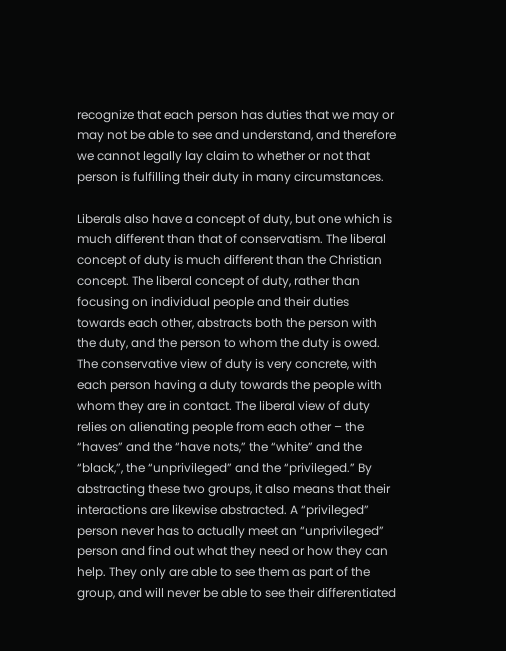recognize that each person has duties that we may or may not be able to see and understand, and therefore we cannot legally lay claim to whether or not that person is fulfilling their duty in many circumstances.

Liberals also have a concept of duty, but one which is much different than that of conservatism. The liberal concept of duty is much different than the Christian concept. The liberal concept of duty, rather than focusing on individual people and their duties towards each other, abstracts both the person with the duty, and the person to whom the duty is owed. The conservative view of duty is very concrete, with each person having a duty towards the people with whom they are in contact. The liberal view of duty relies on alienating people from each other – the “haves” and the “have nots,” the “white” and the “black,”, the “unprivileged” and the “privileged.” By abstracting these two groups, it also means that their interactions are likewise abstracted. A “privileged” person never has to actually meet an “unprivileged” person and find out what they need or how they can help. They only are able to see them as part of the group, and will never be able to see their differentiated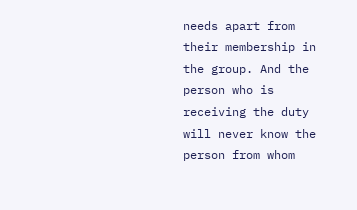needs apart from their membership in the group. And the person who is receiving the duty will never know the person from whom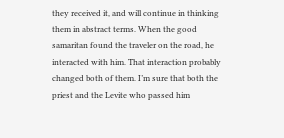they received it, and will continue in thinking them in abstract terms. When the good samaritan found the traveler on the road, he interacted with him. That interaction probably changed both of them. I’m sure that both the priest and the Levite who passed him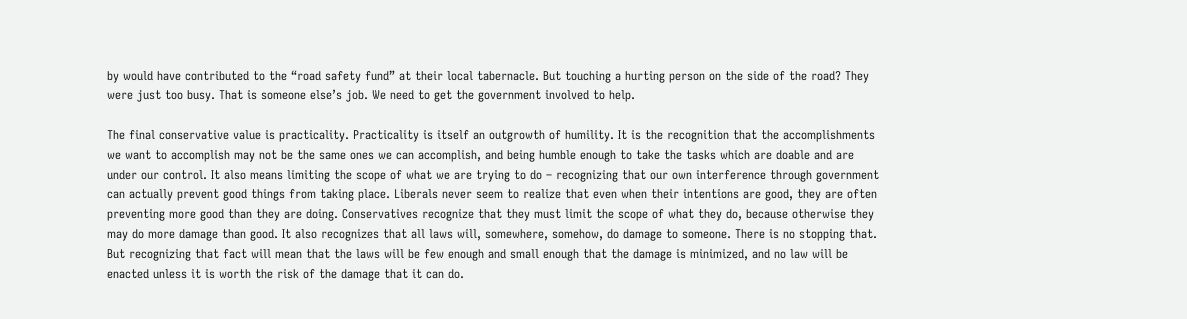by would have contributed to the “road safety fund” at their local tabernacle. But touching a hurting person on the side of the road? They were just too busy. That is someone else’s job. We need to get the government involved to help.

The final conservative value is practicality. Practicality is itself an outgrowth of humility. It is the recognition that the accomplishments we want to accomplish may not be the same ones we can accomplish, and being humble enough to take the tasks which are doable and are under our control. It also means limiting the scope of what we are trying to do – recognizing that our own interference through government can actually prevent good things from taking place. Liberals never seem to realize that even when their intentions are good, they are often preventing more good than they are doing. Conservatives recognize that they must limit the scope of what they do, because otherwise they may do more damage than good. It also recognizes that all laws will, somewhere, somehow, do damage to someone. There is no stopping that. But recognizing that fact will mean that the laws will be few enough and small enough that the damage is minimized, and no law will be enacted unless it is worth the risk of the damage that it can do.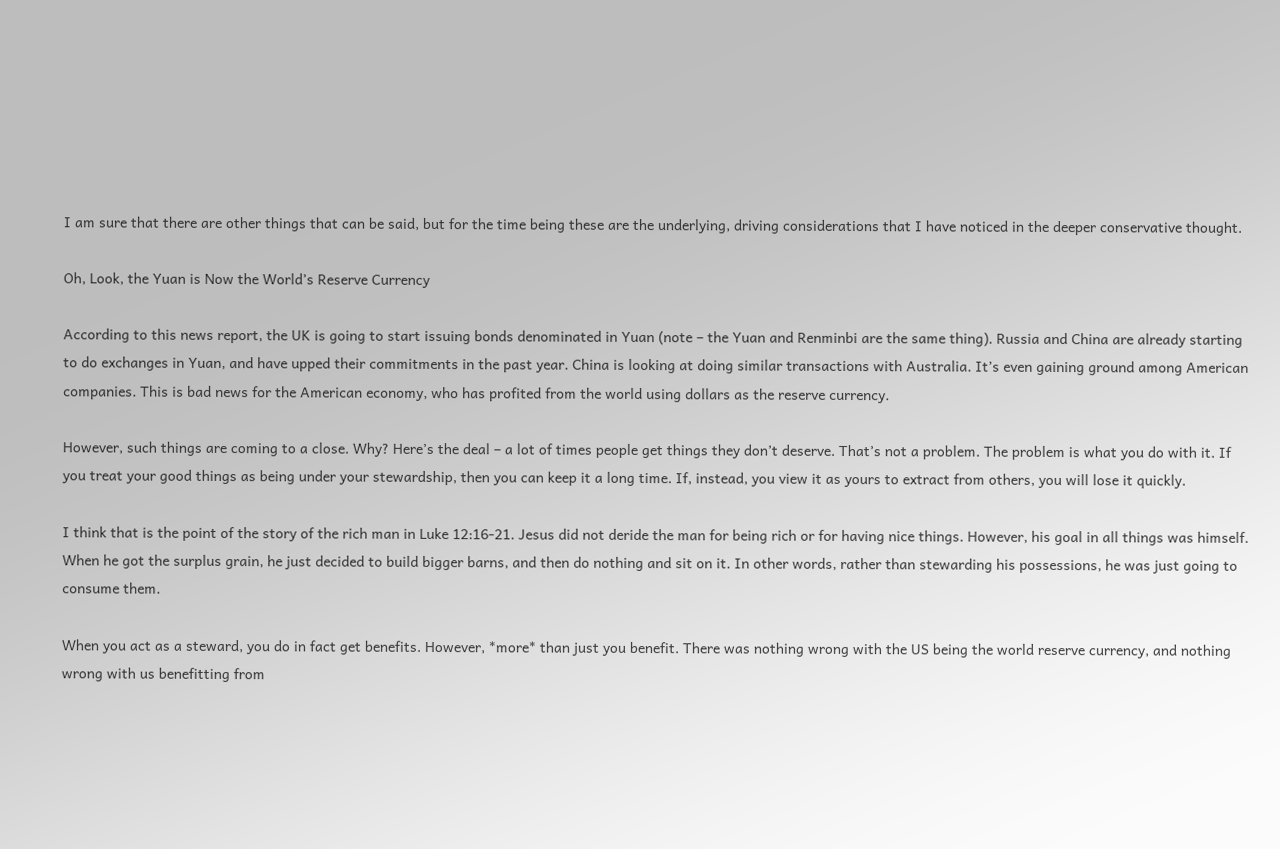I am sure that there are other things that can be said, but for the time being these are the underlying, driving considerations that I have noticed in the deeper conservative thought.

Oh, Look, the Yuan is Now the World’s Reserve Currency

According to this news report, the UK is going to start issuing bonds denominated in Yuan (note – the Yuan and Renminbi are the same thing). Russia and China are already starting to do exchanges in Yuan, and have upped their commitments in the past year. China is looking at doing similar transactions with Australia. It’s even gaining ground among American companies. This is bad news for the American economy, who has profited from the world using dollars as the reserve currency.

However, such things are coming to a close. Why? Here’s the deal – a lot of times people get things they don’t deserve. That’s not a problem. The problem is what you do with it. If you treat your good things as being under your stewardship, then you can keep it a long time. If, instead, you view it as yours to extract from others, you will lose it quickly.

I think that is the point of the story of the rich man in Luke 12:16-21. Jesus did not deride the man for being rich or for having nice things. However, his goal in all things was himself. When he got the surplus grain, he just decided to build bigger barns, and then do nothing and sit on it. In other words, rather than stewarding his possessions, he was just going to consume them.

When you act as a steward, you do in fact get benefits. However, *more* than just you benefit. There was nothing wrong with the US being the world reserve currency, and nothing wrong with us benefitting from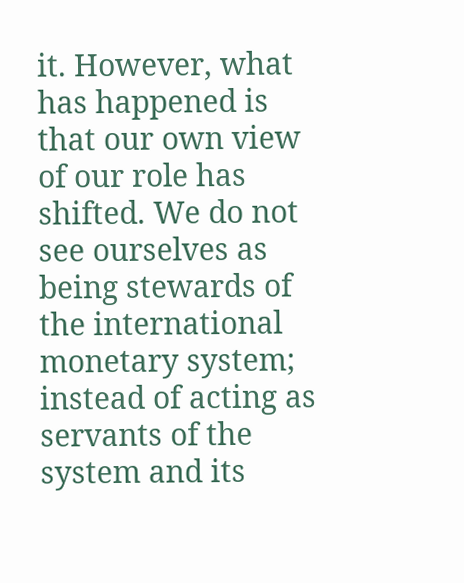it. However, what has happened is that our own view of our role has shifted. We do not see ourselves as being stewards of the international monetary system; instead of acting as servants of the system and its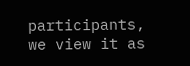participants, we view it as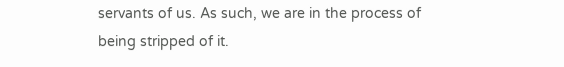servants of us. As such, we are in the process of being stripped of it.